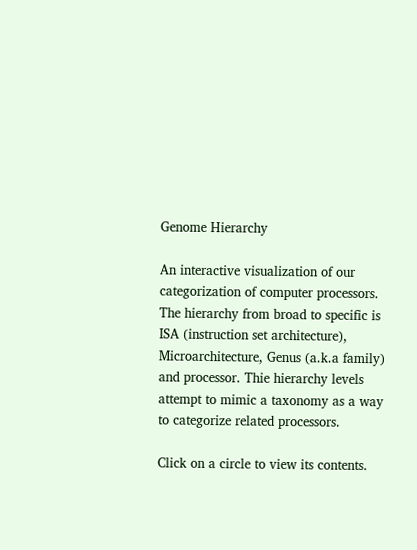Genome Hierarchy

An interactive visualization of our categorization of computer processors. The hierarchy from broad to specific is ISA (instruction set architecture), Microarchitecture, Genus (a.k.a family) and processor. Thie hierarchy levels attempt to mimic a taxonomy as a way to categorize related processors.

Click on a circle to view its contents.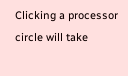Clicking a processor circle will take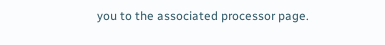you to the associated processor page.